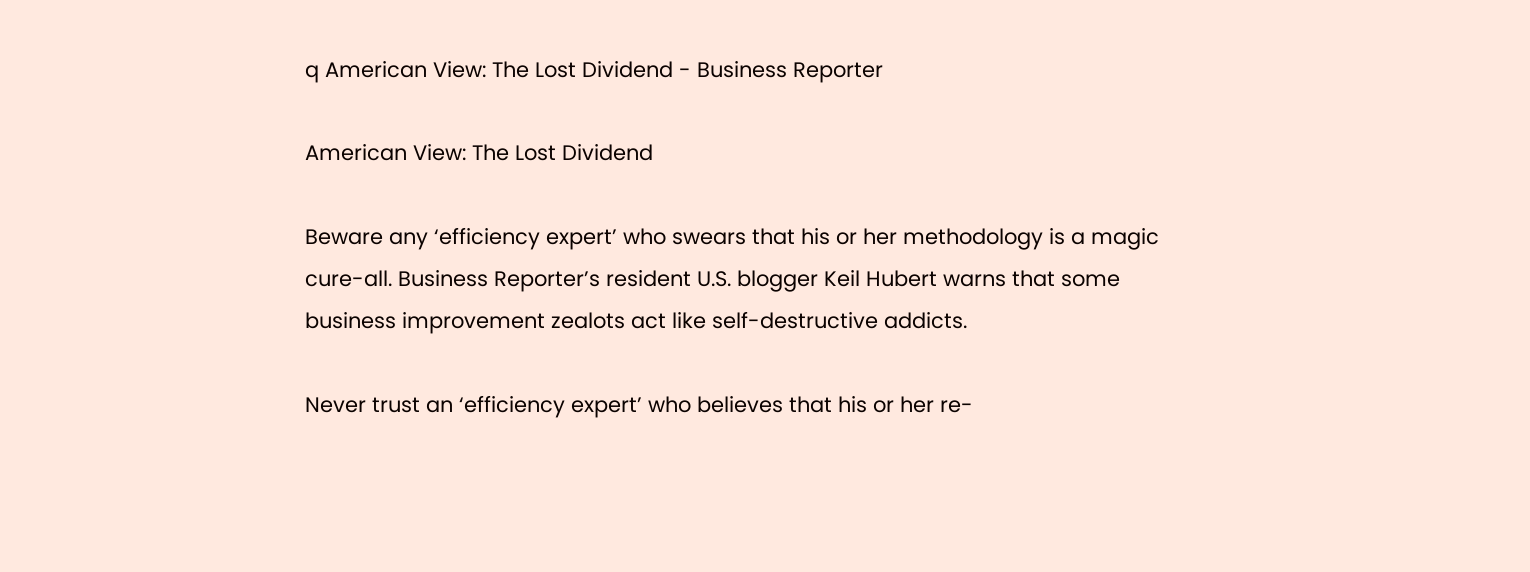q American View: The Lost Dividend - Business Reporter

American View: The Lost Dividend

Beware any ‘efficiency expert’ who swears that his or her methodology is a magic cure-all. Business Reporter’s resident U.S. blogger Keil Hubert warns that some business improvement zealots act like self-destructive addicts.

Never trust an ‘efficiency expert’ who believes that his or her re-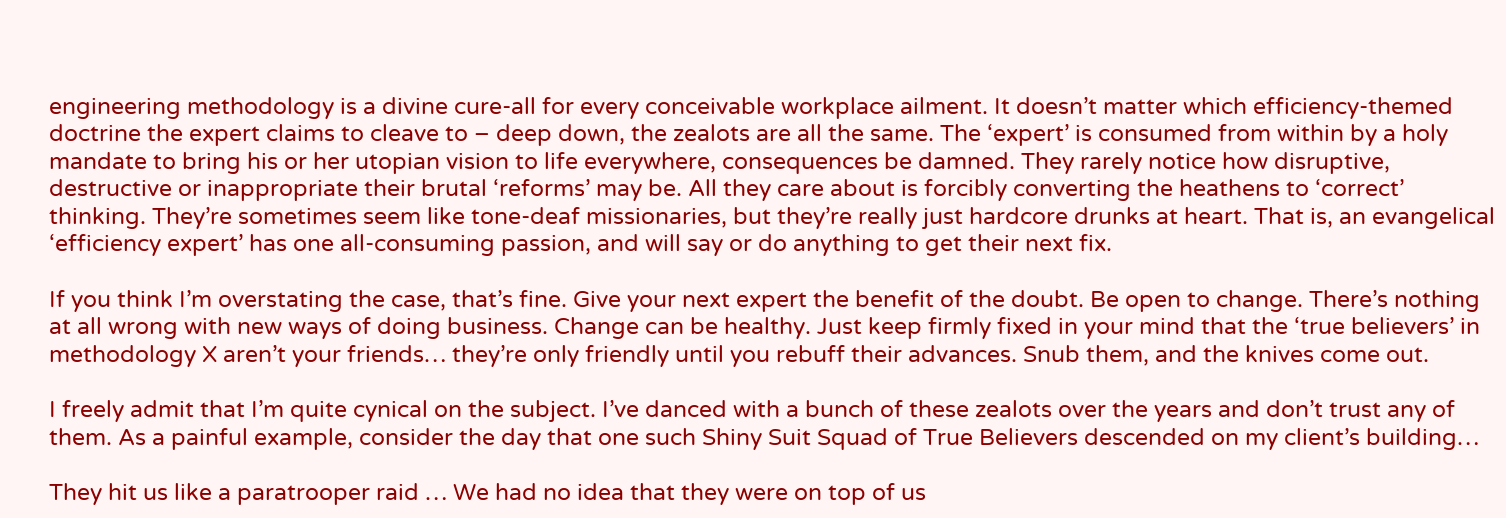engineering methodology is a divine cure-all for every conceivable workplace ailment. It doesn’t matter which efficiency-themed doctrine the expert claims to cleave to – deep down, the zealots are all the same. The ‘expert’ is consumed from within by a holy mandate to bring his or her utopian vision to life everywhere, consequences be damned. They rarely notice how disruptive, destructive or inappropriate their brutal ‘reforms’ may be. All they care about is forcibly converting the heathens to ‘correct’ thinking. They’re sometimes seem like tone-deaf missionaries, but they’re really just hardcore drunks at heart. That is, an evangelical ‘efficiency expert’ has one all-consuming passion, and will say or do anything to get their next fix.

If you think I’m overstating the case, that’s fine. Give your next expert the benefit of the doubt. Be open to change. There’s nothing at all wrong with new ways of doing business. Change can be healthy. Just keep firmly fixed in your mind that the ‘true believers’ in methodology X aren’t your friends… they’re only friendly until you rebuff their advances. Snub them, and the knives come out.

I freely admit that I’m quite cynical on the subject. I’ve danced with a bunch of these zealots over the years and don’t trust any of them. As a painful example, consider the day that one such Shiny Suit Squad of True Believers descended on my client’s building…

They hit us like a paratrooper raid … We had no idea that they were on top of us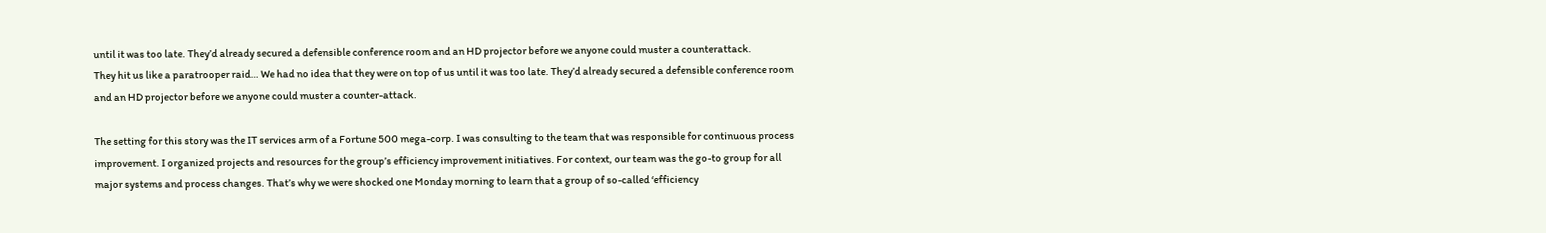until it was too late. They’d already secured a defensible conference room and an HD projector before we anyone could muster a counterattack.
They hit us like a paratrooper raid… We had no idea that they were on top of us until it was too late. They’d already secured a defensible conference room and an HD projector before we anyone could muster a counter-attack.

The setting for this story was the IT services arm of a Fortune 500 mega-corp. I was consulting to the team that was responsible for continuous process improvement. I organized projects and resources for the group’s efficiency improvement initiatives. For context, our team was the go-to group for all major systems and process changes. That’s why we were shocked one Monday morning to learn that a group of so-called ‘efficiency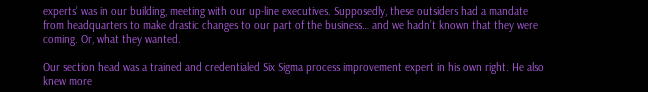experts’ was in our building, meeting with our up-line executives. Supposedly, these outsiders had a mandate from headquarters to make drastic changes to our part of the business… and we hadn’t known that they were coming. Or, what they wanted.

Our section head was a trained and credentialed Six Sigma process improvement expert in his own right. He also knew more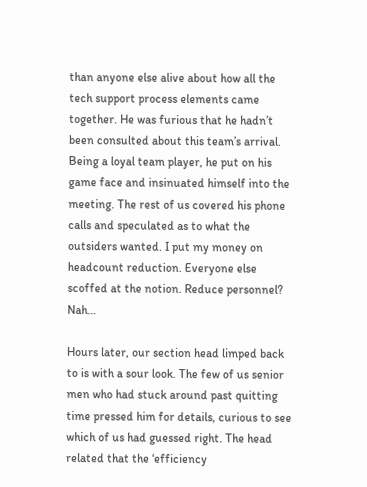than anyone else alive about how all the tech support process elements came together. He was furious that he hadn’t been consulted about this team’s arrival. Being a loyal team player, he put on his game face and insinuated himself into the meeting. The rest of us covered his phone calls and speculated as to what the outsiders wanted. I put my money on headcount reduction. Everyone else scoffed at the notion. Reduce personnel? Nah…

Hours later, our section head limped back to is with a sour look. The few of us senior men who had stuck around past quitting time pressed him for details, curious to see which of us had guessed right. The head related that the ‘efficiency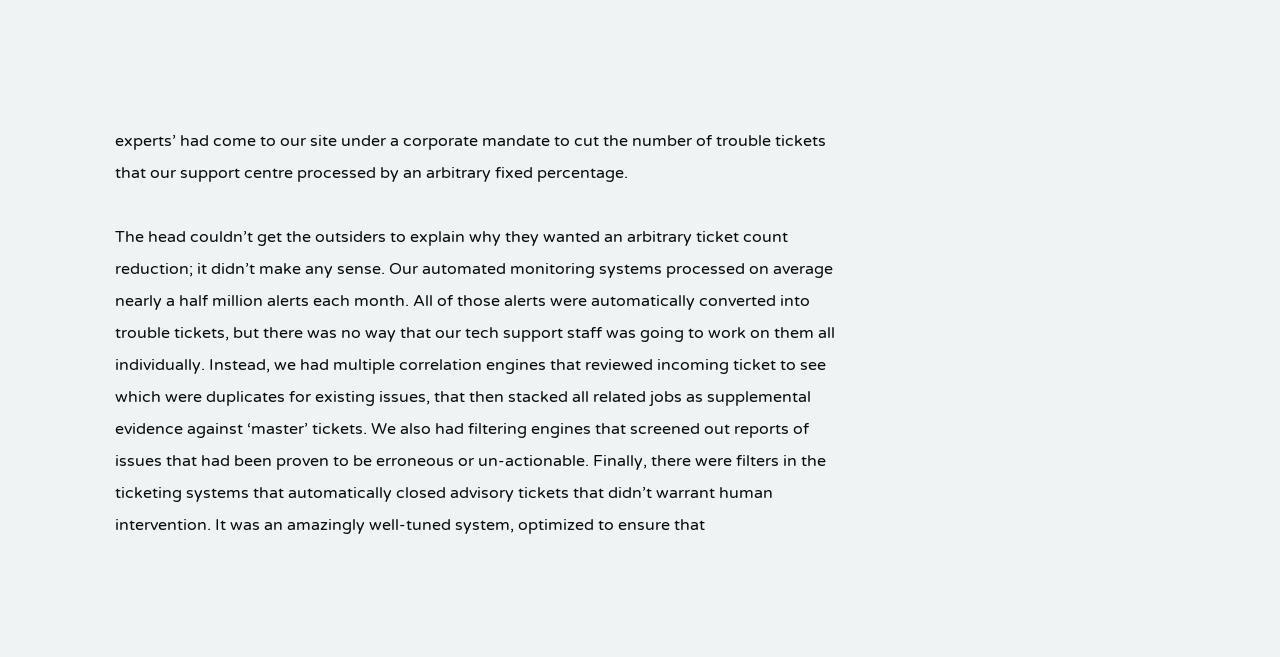experts’ had come to our site under a corporate mandate to cut the number of trouble tickets that our support centre processed by an arbitrary fixed percentage.

The head couldn’t get the outsiders to explain why they wanted an arbitrary ticket count reduction; it didn’t make any sense. Our automated monitoring systems processed on average nearly a half million alerts each month. All of those alerts were automatically converted into trouble tickets, but there was no way that our tech support staff was going to work on them all individually. Instead, we had multiple correlation engines that reviewed incoming ticket to see which were duplicates for existing issues, that then stacked all related jobs as supplemental evidence against ‘master’ tickets. We also had filtering engines that screened out reports of issues that had been proven to be erroneous or un-actionable. Finally, there were filters in the ticketing systems that automatically closed advisory tickets that didn’t warrant human intervention. It was an amazingly well-tuned system, optimized to ensure that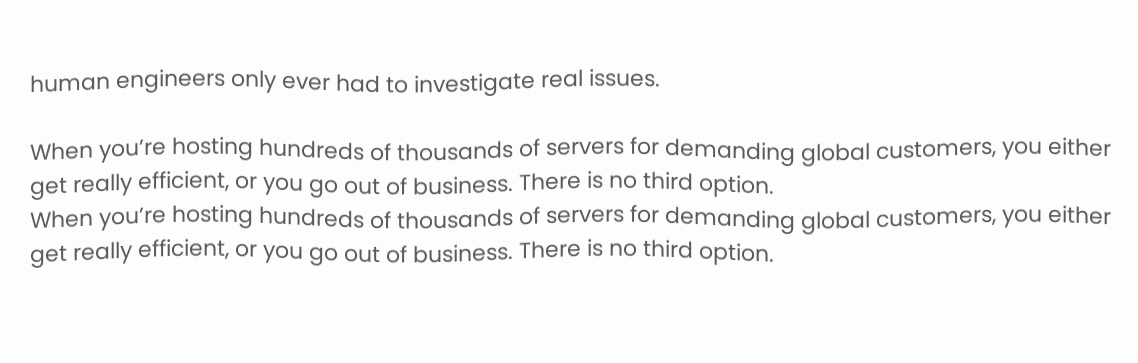human engineers only ever had to investigate real issues.

When you’re hosting hundreds of thousands of servers for demanding global customers, you either get really efficient, or you go out of business. There is no third option.
When you’re hosting hundreds of thousands of servers for demanding global customers, you either get really efficient, or you go out of business. There is no third option.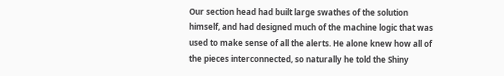Our section head had built large swathes of the solution himself, and had designed much of the machine logic that was used to make sense of all the alerts. He alone knew how all of the pieces interconnected, so naturally he told the Shiny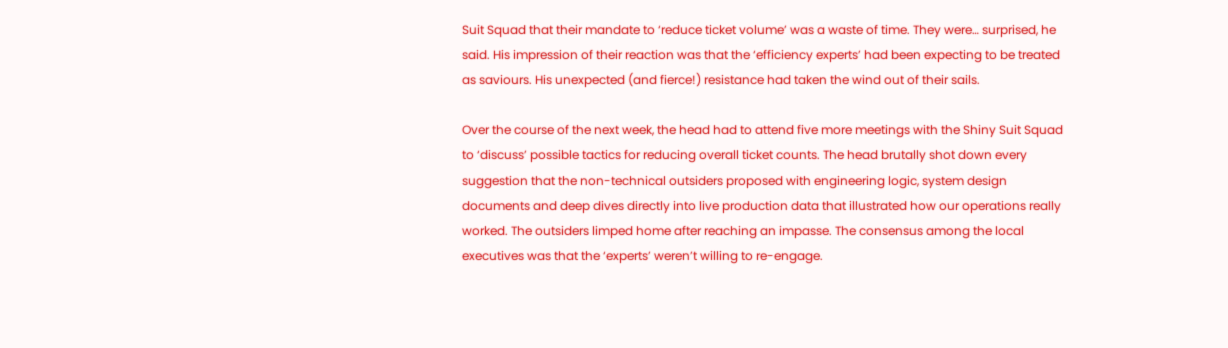Suit Squad that their mandate to ‘reduce ticket volume’ was a waste of time. They were… surprised, he said. His impression of their reaction was that the ‘efficiency experts’ had been expecting to be treated as saviours. His unexpected (and fierce!) resistance had taken the wind out of their sails.

Over the course of the next week, the head had to attend five more meetings with the Shiny Suit Squad to ‘discuss’ possible tactics for reducing overall ticket counts. The head brutally shot down every suggestion that the non-technical outsiders proposed with engineering logic, system design documents and deep dives directly into live production data that illustrated how our operations really worked. The outsiders limped home after reaching an impasse. The consensus among the local executives was that the ‘experts’ weren’t willing to re-engage.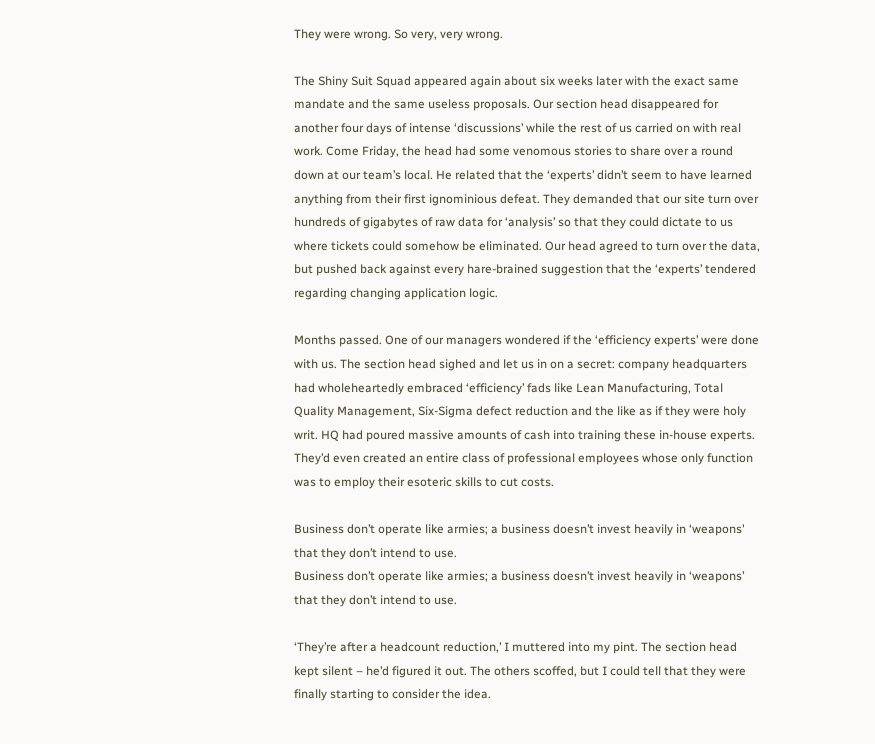They were wrong. So very, very wrong.

The Shiny Suit Squad appeared again about six weeks later with the exact same mandate and the same useless proposals. Our section head disappeared for another four days of intense ‘discussions’ while the rest of us carried on with real work. Come Friday, the head had some venomous stories to share over a round down at our team’s local. He related that the ‘experts’ didn’t seem to have learned anything from their first ignominious defeat. They demanded that our site turn over hundreds of gigabytes of raw data for ‘analysis’ so that they could dictate to us where tickets could somehow be eliminated. Our head agreed to turn over the data, but pushed back against every hare-brained suggestion that the ‘experts’ tendered regarding changing application logic.

Months passed. One of our managers wondered if the ‘efficiency experts’ were done with us. The section head sighed and let us in on a secret: company headquarters had wholeheartedly embraced ‘efficiency’ fads like Lean Manufacturing, Total Quality Management, Six-Sigma defect reduction and the like as if they were holy writ. HQ had poured massive amounts of cash into training these in-house experts. They’d even created an entire class of professional employees whose only function was to employ their esoteric skills to cut costs.

Business don’t operate like armies; a business doesn’t invest heavily in ‘weapons' that they don’t intend to use.
Business don’t operate like armies; a business doesn’t invest heavily in ‘weapons’ that they don’t intend to use.

‘They’re after a headcount reduction,’ I muttered into my pint. The section head kept silent – he’d figured it out. The others scoffed, but I could tell that they were finally starting to consider the idea.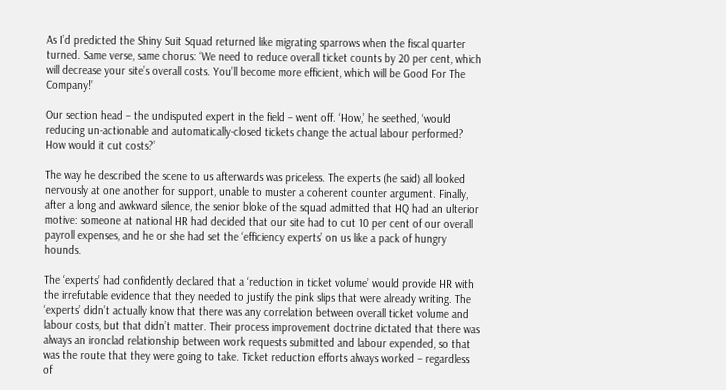As I’d predicted the Shiny Suit Squad returned like migrating sparrows when the fiscal quarter turned. Same verse, same chorus: ‘We need to reduce overall ticket counts by 20 per cent, which will decrease your site’s overall costs. You’ll become more efficient, which will be Good For The Company!’

Our section head – the undisputed expert in the field – went off. ‘How,’ he seethed, ‘would reducing un-actionable and automatically-closed tickets change the actual labour performed? How would it cut costs?’

The way he described the scene to us afterwards was priceless. The experts (he said) all looked nervously at one another for support, unable to muster a coherent counter argument. Finally, after a long and awkward silence, the senior bloke of the squad admitted that HQ had an ulterior motive: someone at national HR had decided that our site had to cut 10 per cent of our overall payroll expenses, and he or she had set the ‘efficiency experts’ on us like a pack of hungry hounds.

The ‘experts’ had confidently declared that a ‘reduction in ticket volume’ would provide HR with the irrefutable evidence that they needed to justify the pink slips that were already writing. The ‘experts’ didn’t actually know that there was any correlation between overall ticket volume and labour costs, but that didn’t matter. Their process improvement doctrine dictated that there was always an ironclad relationship between work requests submitted and labour expended, so that was the route that they were going to take. Ticket reduction efforts always worked – regardless of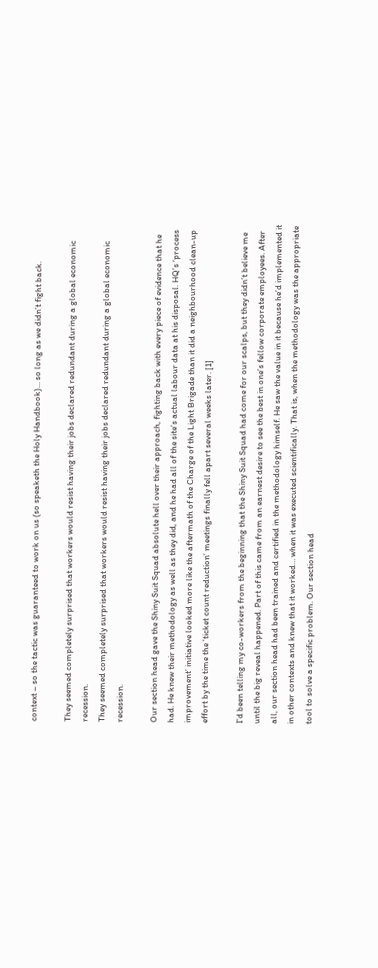context – so the tactic was guaranteed to work on us (so speaketh the Holy Handbook)… so long as we didn’t fight back.

They seemed completely surprised that workers would resist having their jobs declared redundant during a global economic recession.
They seemed completely surprised that workers would resist having their jobs declared redundant during a global economic recession.

Our section head gave the Shiny Suit Squad absolute hell over their approach, fighting back with every piece of evidence that he had. He knew their methodology as well as they did, and he had all of the site’s actual labour data at his disposal. HQ’s ‘process improvement’ initiative looked more like the aftermath of the Charge of the Light Brigade than it did a neighbourhood clean-up effort by the time the ‘ticket count reduction’ meetings finally fell apart several weeks later. [1]

I’d been telling my co-workers from the beginning that the Shiny Suit Squad had come for our scalps, but they didn’t believe me until the big reveal happened. Part of this came from an earnest desire to see the best in one’s fellow corporate employees. After all, our section head had been trained and certified in the methodology himself. He saw the value in it because he’d implemented it in other contexts and knew that it worked… when it was executed scientifically. That is, when the methodology was the appropriate tool to solve a specific problem. Our section head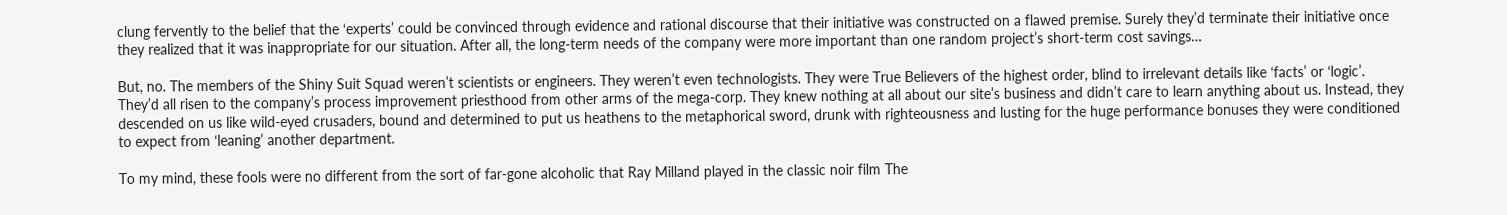clung fervently to the belief that the ‘experts’ could be convinced through evidence and rational discourse that their initiative was constructed on a flawed premise. Surely they’d terminate their initiative once they realized that it was inappropriate for our situation. After all, the long-term needs of the company were more important than one random project’s short-term cost savings…

But, no. The members of the Shiny Suit Squad weren’t scientists or engineers. They weren’t even technologists. They were True Believers of the highest order, blind to irrelevant details like ‘facts’ or ‘logic’. They’d all risen to the company’s process improvement priesthood from other arms of the mega-corp. They knew nothing at all about our site’s business and didn’t care to learn anything about us. Instead, they descended on us like wild-eyed crusaders, bound and determined to put us heathens to the metaphorical sword, drunk with righteousness and lusting for the huge performance bonuses they were conditioned to expect from ‘leaning’ another department.

To my mind, these fools were no different from the sort of far-gone alcoholic that Ray Milland played in the classic noir film The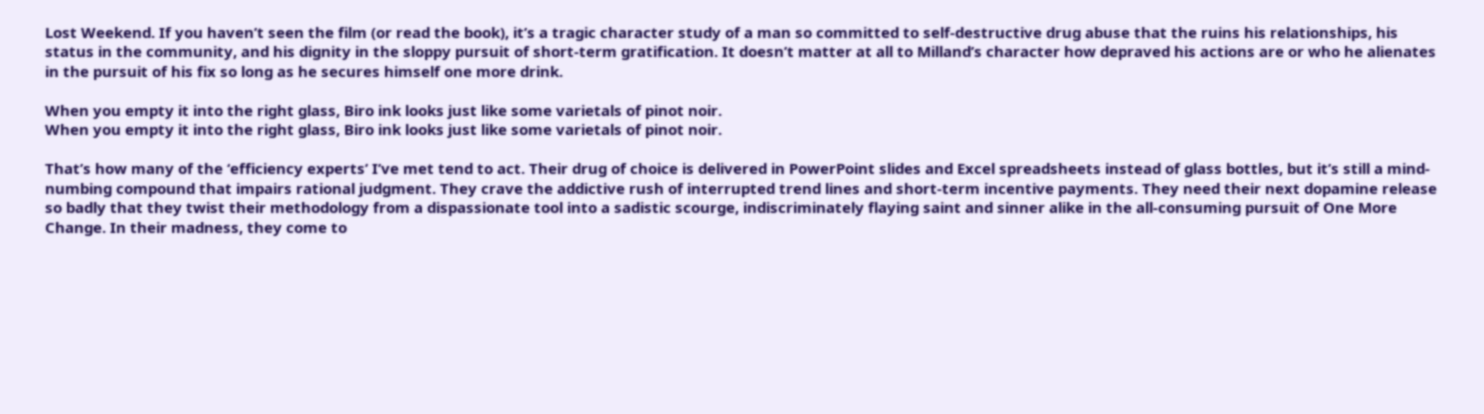Lost Weekend. If you haven’t seen the film (or read the book), it’s a tragic character study of a man so committed to self-destructive drug abuse that the ruins his relationships, his status in the community, and his dignity in the sloppy pursuit of short-term gratification. It doesn’t matter at all to Milland’s character how depraved his actions are or who he alienates in the pursuit of his fix so long as he secures himself one more drink.

When you empty it into the right glass, Biro ink looks just like some varietals of pinot noir.
When you empty it into the right glass, Biro ink looks just like some varietals of pinot noir.

That’s how many of the ‘efficiency experts’ I’ve met tend to act. Their drug of choice is delivered in PowerPoint slides and Excel spreadsheets instead of glass bottles, but it’s still a mind-numbing compound that impairs rational judgment. They crave the addictive rush of interrupted trend lines and short-term incentive payments. They need their next dopamine release so badly that they twist their methodology from a dispassionate tool into a sadistic scourge, indiscriminately flaying saint and sinner alike in the all-consuming pursuit of One More Change. In their madness, they come to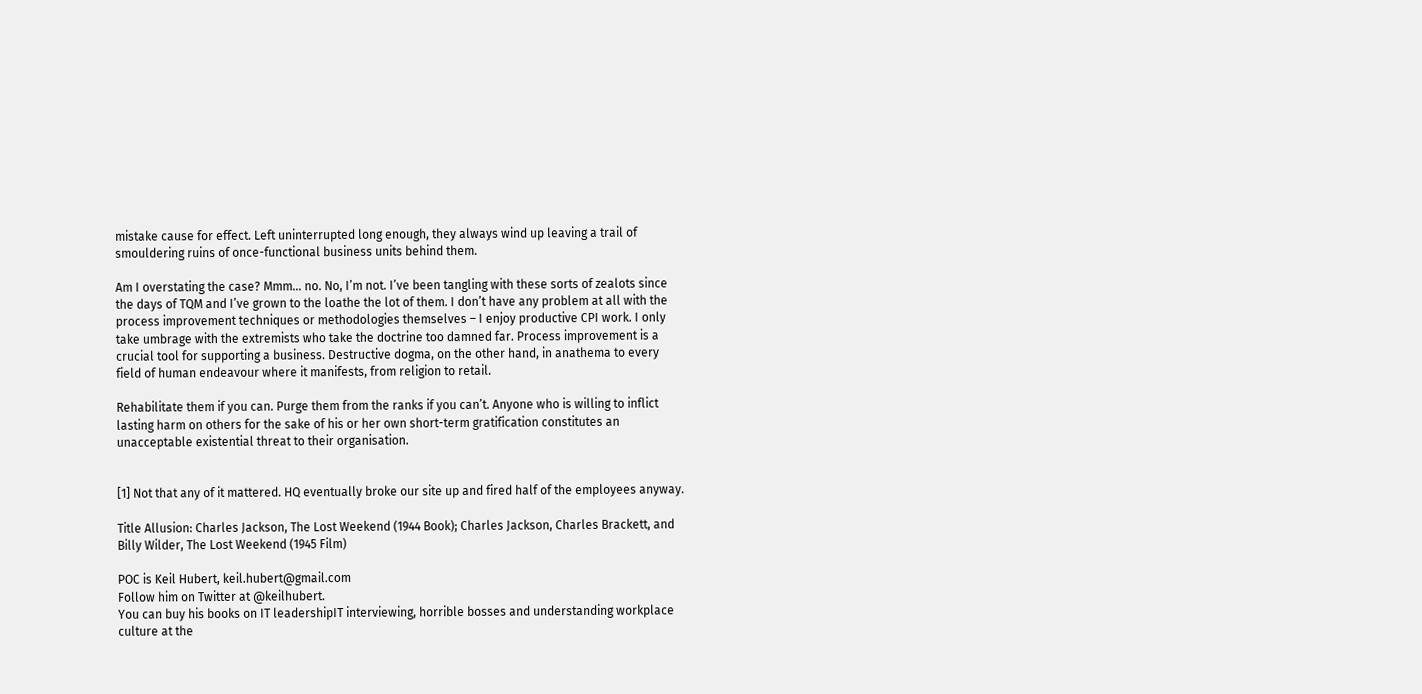mistake cause for effect. Left uninterrupted long enough, they always wind up leaving a trail of smouldering ruins of once-functional business units behind them.

Am I overstating the case? Mmm… no. No, I’m not. I’ve been tangling with these sorts of zealots since the days of TQM and I’ve grown to the loathe the lot of them. I don’t have any problem at all with the process improvement techniques or methodologies themselves – I enjoy productive CPI work. I only take umbrage with the extremists who take the doctrine too damned far. Process improvement is a crucial tool for supporting a business. Destructive dogma, on the other hand, in anathema to every field of human endeavour where it manifests, from religion to retail.

Rehabilitate them if you can. Purge them from the ranks if you can’t. Anyone who is willing to inflict lasting harm on others for the sake of his or her own short-term gratification constitutes an unacceptable existential threat to their organisation.


[1] Not that any of it mattered. HQ eventually broke our site up and fired half of the employees anyway.

Title Allusion: Charles Jackson, The Lost Weekend (1944 Book); Charles Jackson, Charles Brackett, and Billy Wilder, The Lost Weekend (1945 Film)

POC is Keil Hubert, keil.hubert@gmail.com
Follow him on Twitter at @keilhubert.
You can buy his books on IT leadershipIT interviewing, horrible bosses and understanding workplace culture at the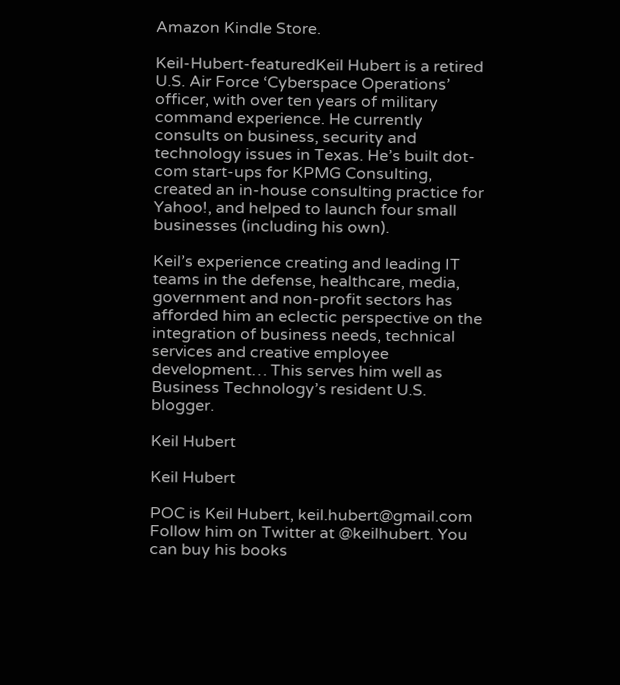Amazon Kindle Store.

Keil-Hubert-featuredKeil Hubert is a retired U.S. Air Force ‘Cyberspace Operations’ officer, with over ten years of military command experience. He currently consults on business, security and technology issues in Texas. He’s built dot-com start-ups for KPMG Consulting, created an in-house consulting practice for Yahoo!, and helped to launch four small businesses (including his own).

Keil’s experience creating and leading IT teams in the defense, healthcare, media, government and non-profit sectors has afforded him an eclectic perspective on the integration of business needs, technical services and creative employee development… This serves him well as Business Technology’s resident U.S. blogger.

Keil Hubert

Keil Hubert

POC is Keil Hubert, keil.hubert@gmail.com Follow him on Twitter at @keilhubert. You can buy his books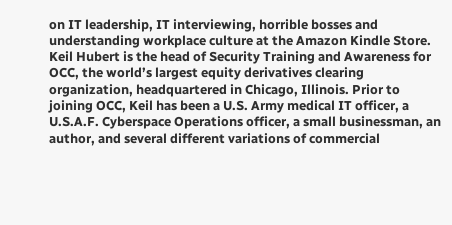on IT leadership, IT interviewing, horrible bosses and understanding workplace culture at the Amazon Kindle Store. Keil Hubert is the head of Security Training and Awareness for OCC, the world’s largest equity derivatives clearing organization, headquartered in Chicago, Illinois. Prior to joining OCC, Keil has been a U.S. Army medical IT officer, a U.S.A.F. Cyberspace Operations officer, a small businessman, an author, and several different variations of commercial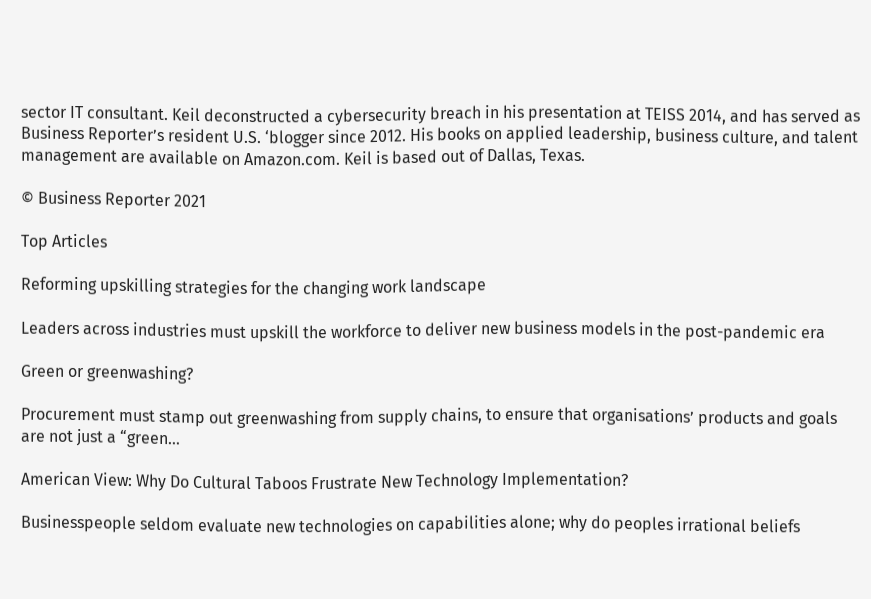sector IT consultant. Keil deconstructed a cybersecurity breach in his presentation at TEISS 2014, and has served as Business Reporter’s resident U.S. ‘blogger since 2012. His books on applied leadership, business culture, and talent management are available on Amazon.com. Keil is based out of Dallas, Texas.

© Business Reporter 2021

Top Articles

Reforming upskilling strategies for the changing work landscape

Leaders across industries must upskill the workforce to deliver new business models in the post-pandemic era

Green or greenwashing?

Procurement must stamp out greenwashing from supply chains, to ensure that organisations’ products and goals are not just a “green…

American View: Why Do Cultural Taboos Frustrate New Technology Implementation?

Businesspeople seldom evaluate new technologies on capabilities alone; why do peoples irrational beliefs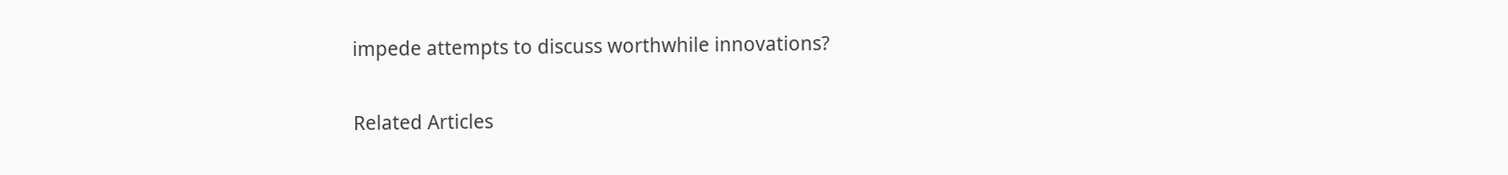impede attempts to discuss worthwhile innovations?

Related Articles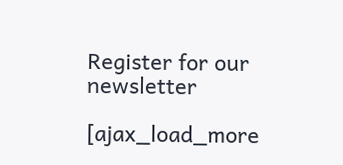Register for our newsletter

[ajax_load_more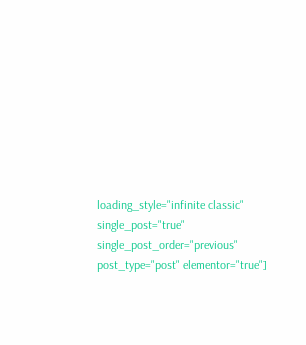loading_style="infinite classic" single_post="true" single_post_order="previous" post_type="post" elementor="true"]